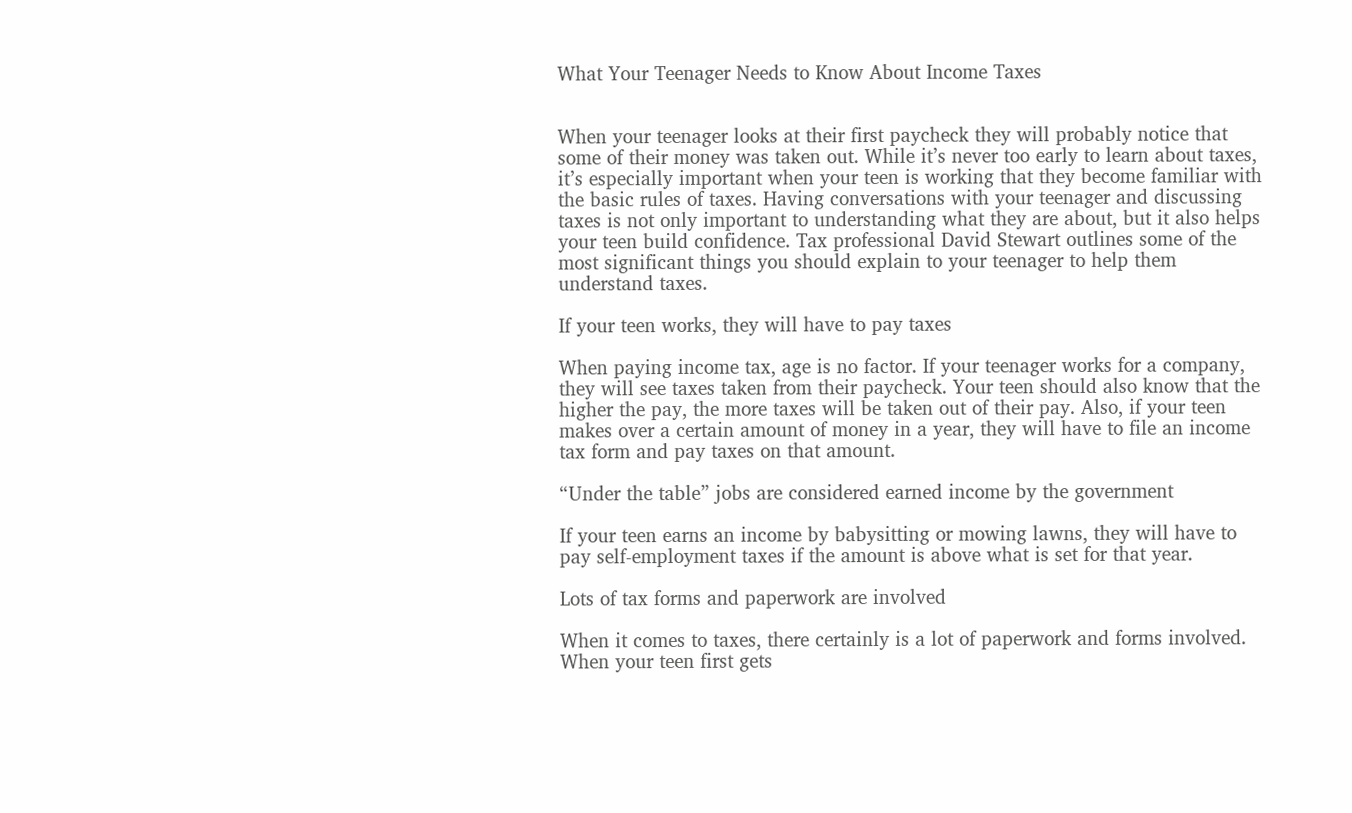What Your Teenager Needs to Know About Income Taxes


When your teenager looks at their first paycheck they will probably notice that some of their money was taken out. While it’s never too early to learn about taxes, it’s especially important when your teen is working that they become familiar with the basic rules of taxes. Having conversations with your teenager and discussing taxes is not only important to understanding what they are about, but it also helps your teen build confidence. Tax professional David Stewart outlines some of the most significant things you should explain to your teenager to help them understand taxes.

If your teen works, they will have to pay taxes

When paying income tax, age is no factor. If your teenager works for a company, they will see taxes taken from their paycheck. Your teen should also know that the higher the pay, the more taxes will be taken out of their pay. Also, if your teen makes over a certain amount of money in a year, they will have to file an income tax form and pay taxes on that amount.

“Under the table” jobs are considered earned income by the government

If your teen earns an income by babysitting or mowing lawns, they will have to pay self-employment taxes if the amount is above what is set for that year.

Lots of tax forms and paperwork are involved

When it comes to taxes, there certainly is a lot of paperwork and forms involved. When your teen first gets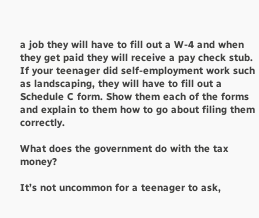a job they will have to fill out a W-4 and when they get paid they will receive a pay check stub. If your teenager did self-employment work such as landscaping, they will have to fill out a Schedule C form. Show them each of the forms and explain to them how to go about filing them correctly.

What does the government do with the tax money?

It’s not uncommon for a teenager to ask,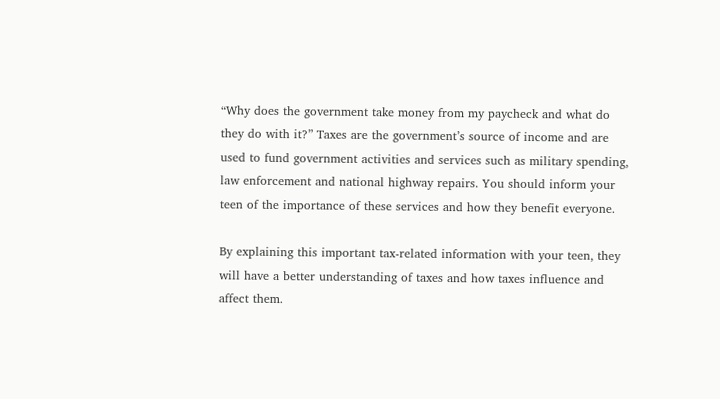“Why does the government take money from my paycheck and what do they do with it?” Taxes are the government’s source of income and are used to fund government activities and services such as military spending, law enforcement and national highway repairs. You should inform your teen of the importance of these services and how they benefit everyone.

By explaining this important tax-related information with your teen, they will have a better understanding of taxes and how taxes influence and affect them.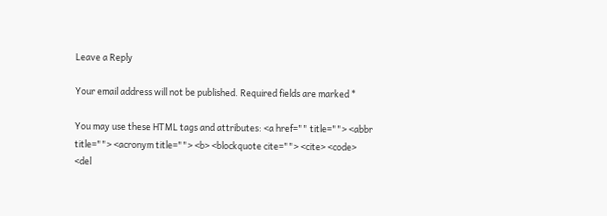Leave a Reply

Your email address will not be published. Required fields are marked *

You may use these HTML tags and attributes: <a href="" title=""> <abbr title=""> <acronym title=""> <b> <blockquote cite=""> <cite> <code> <del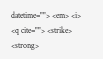datetime=""> <em> <i> <q cite=""> <strike> <strong>